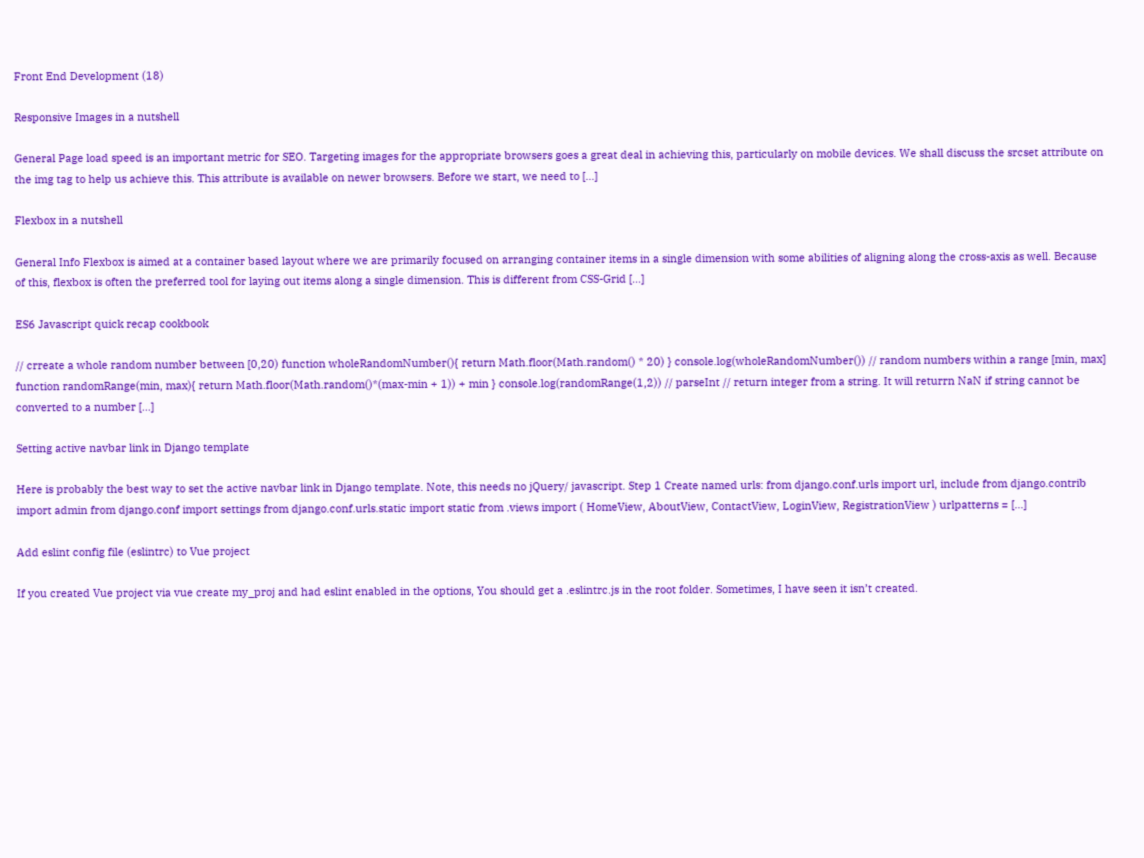Front End Development (18)

Responsive Images in a nutshell

General Page load speed is an important metric for SEO. Targeting images for the appropriate browsers goes a great deal in achieving this, particularly on mobile devices. We shall discuss the srcset attribute on the img tag to help us achieve this. This attribute is available on newer browsers. Before we start, we need to […]

Flexbox in a nutshell

General Info Flexbox is aimed at a container based layout where we are primarily focused on arranging container items in a single dimension with some abilities of aligning along the cross-axis as well. Because of this, flexbox is often the preferred tool for laying out items along a single dimension. This is different from CSS-Grid […]

ES6 Javascript quick recap cookbook

// crreate a whole random number between [0,20) function wholeRandomNumber(){ return Math.floor(Math.random() * 20) } console.log(wholeRandomNumber()) // random numbers within a range [min, max] function randomRange(min, max){ return Math.floor(Math.random()*(max-min + 1)) + min } console.log(randomRange(1,2)) // parseInt // return integer from a string. It will returrn NaN if string cannot be converted to a number […]

Setting active navbar link in Django template

Here is probably the best way to set the active navbar link in Django template. Note, this needs no jQuery/ javascript. Step 1 Create named urls: from django.conf.urls import url, include from django.contrib import admin from django.conf import settings from django.conf.urls.static import static from .views import ( HomeView, AboutView, ContactView, LoginView, RegistrationView ) urlpatterns = […]

Add eslint config file (eslintrc) to Vue project

If you created Vue project via vue create my_proj and had eslint enabled in the options, You should get a .eslintrc.js in the root folder. Sometimes, I have seen it isn’t created.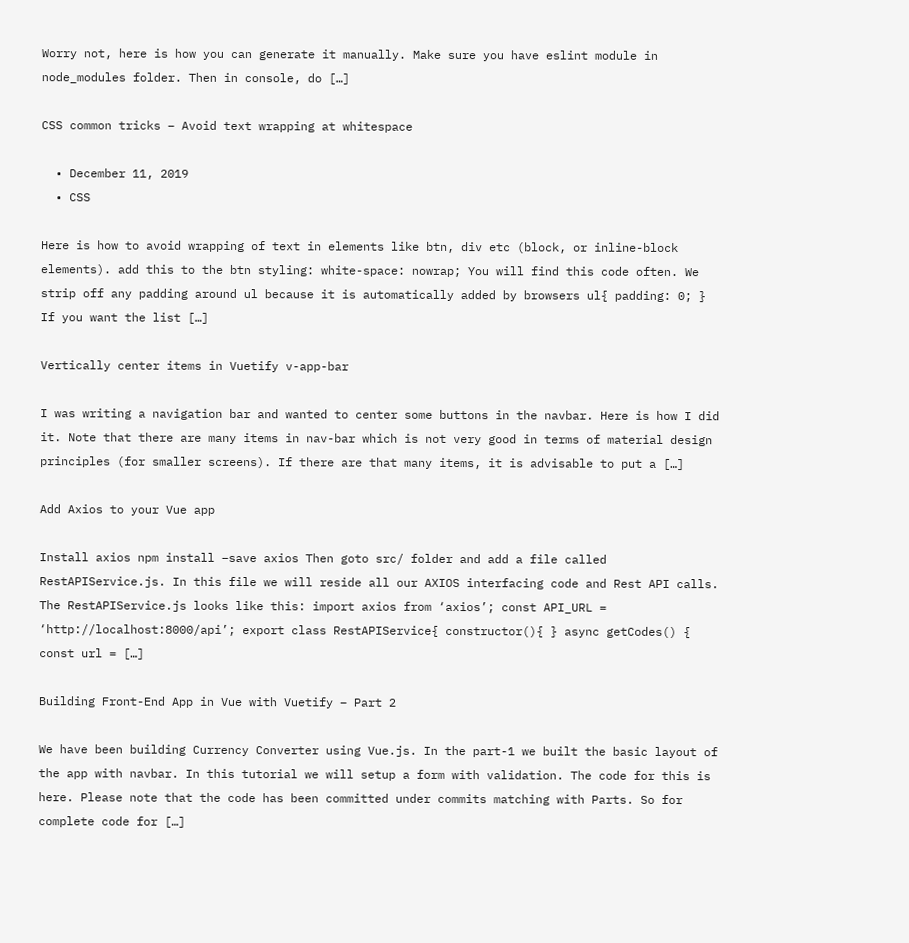Worry not, here is how you can generate it manually. Make sure you have eslint module in node_modules folder. Then in console, do […]

CSS common tricks – Avoid text wrapping at whitespace

  • December 11, 2019
  • CSS

Here is how to avoid wrapping of text in elements like btn, div etc (block, or inline-block elements). add this to the btn styling: white-space: nowrap; You will find this code often. We strip off any padding around ul because it is automatically added by browsers ul{ padding: 0; } If you want the list […]

Vertically center items in Vuetify v-app-bar

I was writing a navigation bar and wanted to center some buttons in the navbar. Here is how I did it. Note that there are many items in nav-bar which is not very good in terms of material design principles (for smaller screens). If there are that many items, it is advisable to put a […]

Add Axios to your Vue app

Install axios npm install –save axios Then goto src/ folder and add a file called RestAPIService.js. In this file we will reside all our AXIOS interfacing code and Rest API calls. The RestAPIService.js looks like this: import axios from ‘axios’; const API_URL = ‘http://localhost:8000/api’; export class RestAPIService{ constructor(){ } async getCodes() { const url = […]

Building Front-End App in Vue with Vuetify – Part 2

We have been building Currency Converter using Vue.js. In the part-1 we built the basic layout of the app with navbar. In this tutorial we will setup a form with validation. The code for this is here. Please note that the code has been committed under commits matching with Parts. So for complete code for […]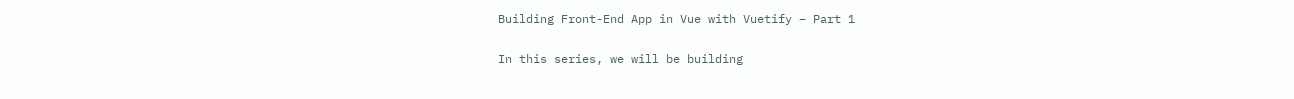Building Front-End App in Vue with Vuetify – Part 1

In this series, we will be building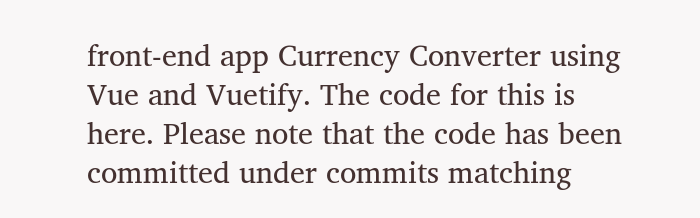front-end app Currency Converter using Vue and Vuetify. The code for this is here. Please note that the code has been committed under commits matching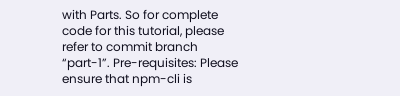with Parts. So for complete code for this tutorial, please refer to commit branch “part-1”. Pre-requisites: Please ensure that npm-cli is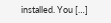installed. You […]